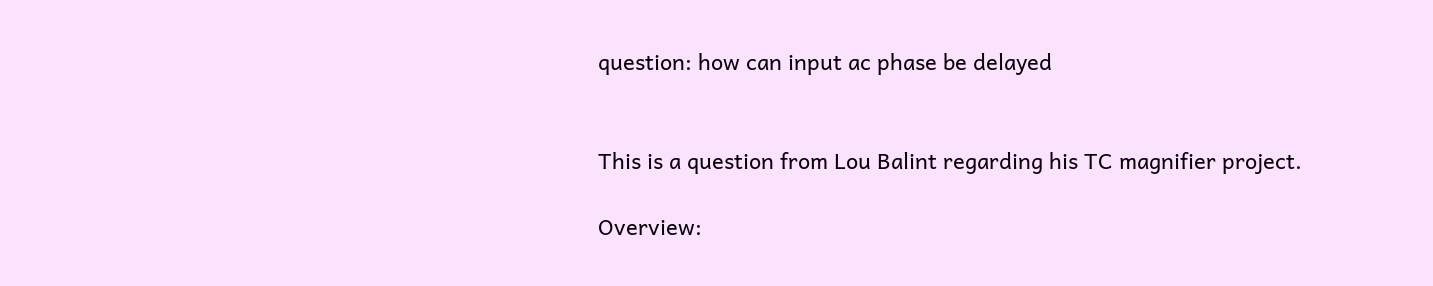question: how can input ac phase be delayed


This is a question from Lou Balint regarding his TC magnifier project.

Overview: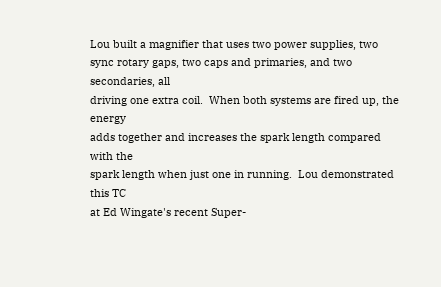Lou built a magnifier that uses two power supplies, two
sync rotary gaps, two caps and primaries, and two secondaries, all
driving one extra coil.  When both systems are fired up, the energy
adds together and increases the spark length compared with the
spark length when just one in running.  Lou demonstrated this TC
at Ed Wingate's recent Super-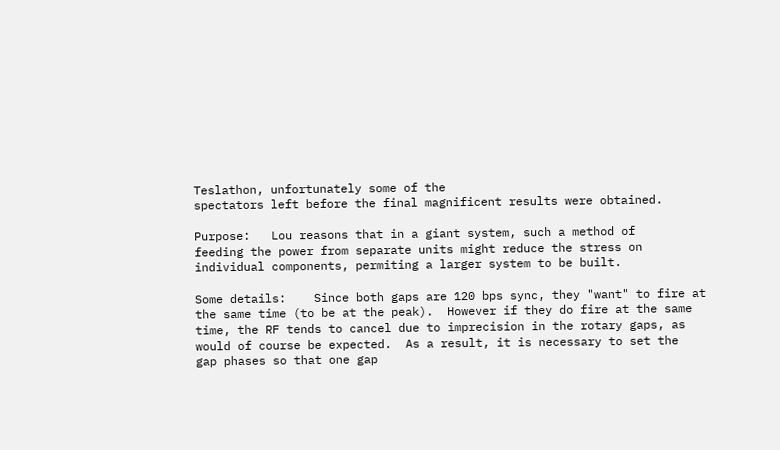Teslathon, unfortunately some of the
spectators left before the final magnificent results were obtained.

Purpose:   Lou reasons that in a giant system, such a method of
feeding the power from separate units might reduce the stress on
individual components, permiting a larger system to be built.

Some details:    Since both gaps are 120 bps sync, they "want" to fire at
the same time (to be at the peak).  However if they do fire at the same
time, the RF tends to cancel due to imprecision in the rotary gaps, as
would of course be expected.  As a result, it is necessary to set the
gap phases so that one gap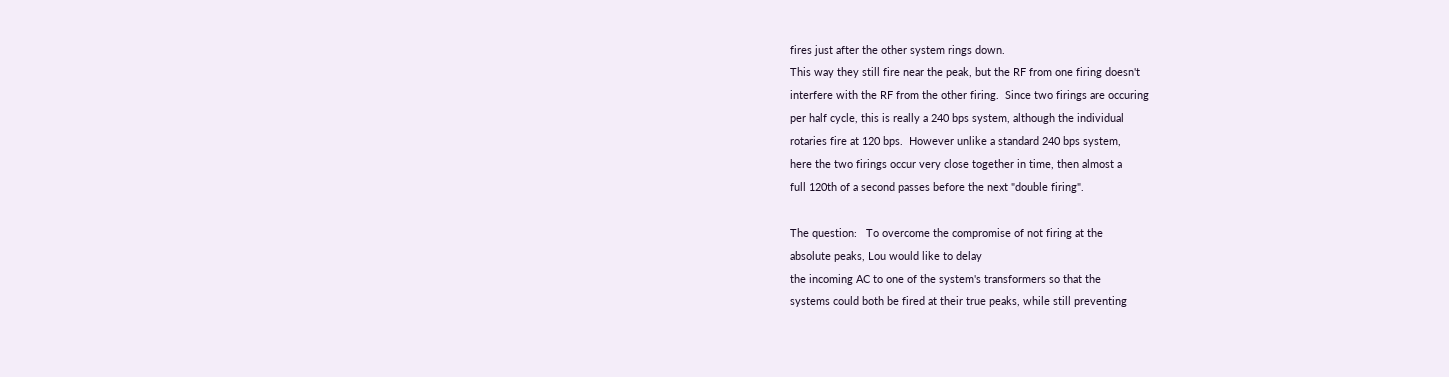fires just after the other system rings down.
This way they still fire near the peak, but the RF from one firing doesn't
interfere with the RF from the other firing.  Since two firings are occuring
per half cycle, this is really a 240 bps system, although the individual
rotaries fire at 120 bps.  However unlike a standard 240 bps system,
here the two firings occur very close together in time, then almost a
full 120th of a second passes before the next "double firing".

The question:   To overcome the compromise of not firing at the
absolute peaks, Lou would like to delay
the incoming AC to one of the system's transformers so that the
systems could both be fired at their true peaks, while still preventing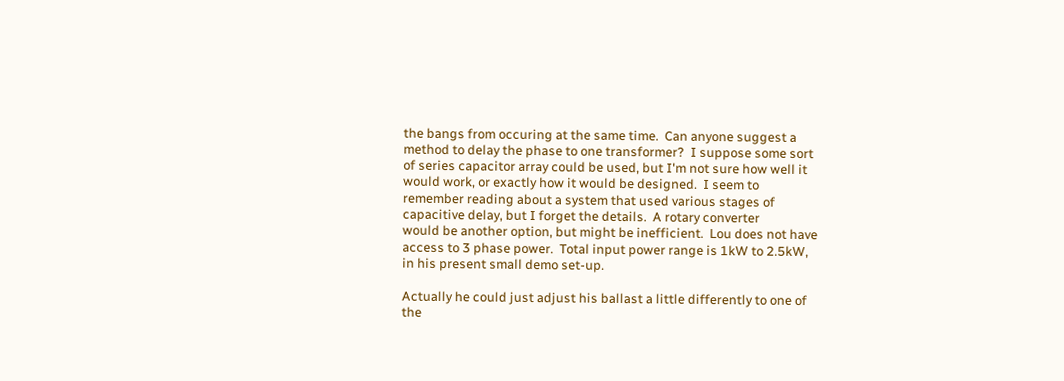the bangs from occuring at the same time.  Can anyone suggest a
method to delay the phase to one transformer?  I suppose some sort
of series capacitor array could be used, but I'm not sure how well it
would work, or exactly how it would be designed.  I seem to
remember reading about a system that used various stages of
capacitive delay, but I forget the details.  A rotary converter
would be another option, but might be inefficient.  Lou does not have
access to 3 phase power.  Total input power range is 1kW to 2.5kW,
in his present small demo set-up.

Actually he could just adjust his ballast a little differently to one of
the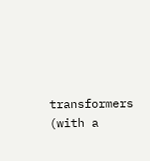transformers (with a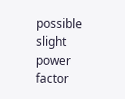possible slight power factor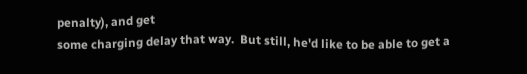penalty), and get
some charging delay that way.  But still, he'd like to be able to get a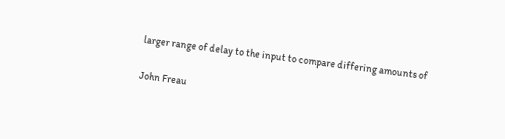larger range of delay to the input to compare differing amounts of

John Freau